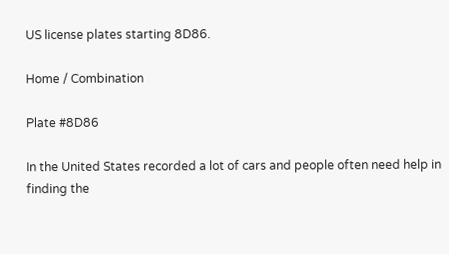US license plates starting 8D86.

Home / Combination

Plate #8D86

In the United States recorded a lot of cars and people often need help in finding the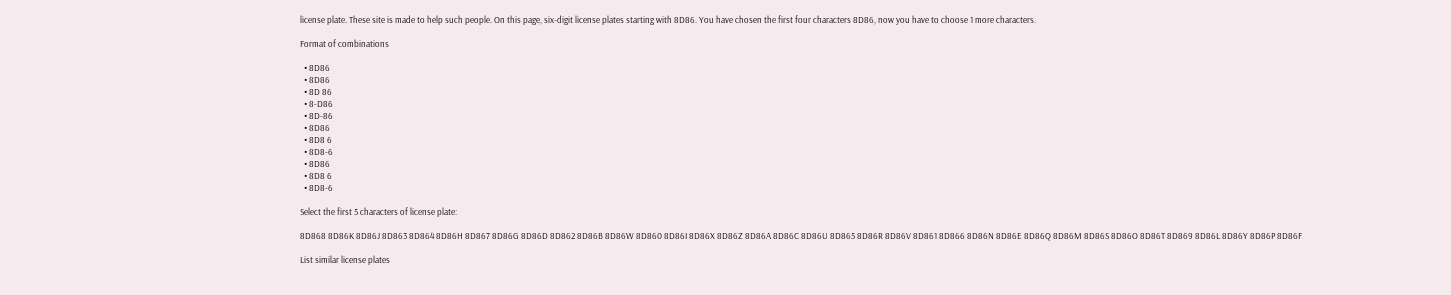license plate. These site is made to help such people. On this page, six-digit license plates starting with 8D86. You have chosen the first four characters 8D86, now you have to choose 1 more characters.

Format of combinations

  • 8D86
  • 8D86
  • 8D 86
  • 8-D86
  • 8D-86
  • 8D86
  • 8D8 6
  • 8D8-6
  • 8D86
  • 8D8 6
  • 8D8-6

Select the first 5 characters of license plate:

8D868 8D86K 8D86J 8D863 8D864 8D86H 8D867 8D86G 8D86D 8D862 8D86B 8D86W 8D860 8D86I 8D86X 8D86Z 8D86A 8D86C 8D86U 8D865 8D86R 8D86V 8D861 8D866 8D86N 8D86E 8D86Q 8D86M 8D86S 8D86O 8D86T 8D869 8D86L 8D86Y 8D86P 8D86F

List similar license plates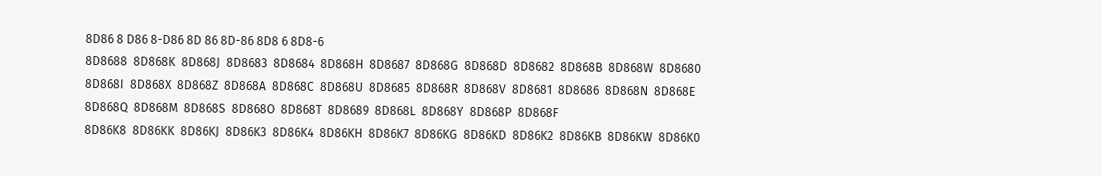8D86 8 D86 8-D86 8D 86 8D-86 8D8 6 8D8-6
8D8688  8D868K  8D868J  8D8683  8D8684  8D868H  8D8687  8D868G  8D868D  8D8682  8D868B  8D868W  8D8680  8D868I  8D868X  8D868Z  8D868A  8D868C  8D868U  8D8685  8D868R  8D868V  8D8681  8D8686  8D868N  8D868E  8D868Q  8D868M  8D868S  8D868O  8D868T  8D8689  8D868L  8D868Y  8D868P  8D868F
8D86K8  8D86KK  8D86KJ  8D86K3  8D86K4  8D86KH  8D86K7  8D86KG  8D86KD  8D86K2  8D86KB  8D86KW  8D86K0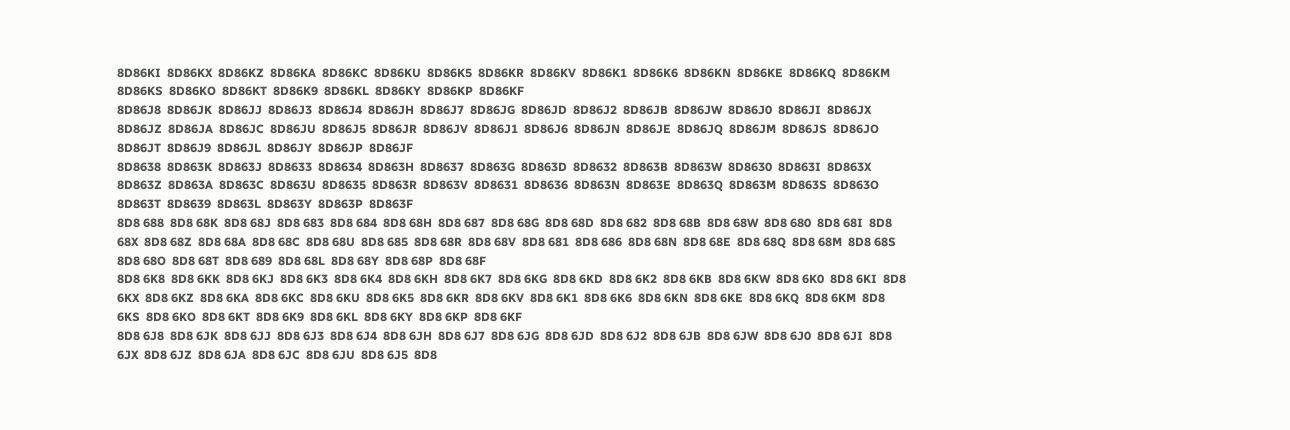8D86KI  8D86KX  8D86KZ  8D86KA  8D86KC  8D86KU  8D86K5  8D86KR  8D86KV  8D86K1  8D86K6  8D86KN  8D86KE  8D86KQ  8D86KM  8D86KS  8D86KO  8D86KT  8D86K9  8D86KL  8D86KY  8D86KP  8D86KF
8D86J8  8D86JK  8D86JJ  8D86J3  8D86J4  8D86JH  8D86J7  8D86JG  8D86JD  8D86J2  8D86JB  8D86JW  8D86J0  8D86JI  8D86JX  8D86JZ  8D86JA  8D86JC  8D86JU  8D86J5  8D86JR  8D86JV  8D86J1  8D86J6  8D86JN  8D86JE  8D86JQ  8D86JM  8D86JS  8D86JO  8D86JT  8D86J9  8D86JL  8D86JY  8D86JP  8D86JF
8D8638  8D863K  8D863J  8D8633  8D8634  8D863H  8D8637  8D863G  8D863D  8D8632  8D863B  8D863W  8D8630  8D863I  8D863X  8D863Z  8D863A  8D863C  8D863U  8D8635  8D863R  8D863V  8D8631  8D8636  8D863N  8D863E  8D863Q  8D863M  8D863S  8D863O  8D863T  8D8639  8D863L  8D863Y  8D863P  8D863F
8D8 688  8D8 68K  8D8 68J  8D8 683  8D8 684  8D8 68H  8D8 687  8D8 68G  8D8 68D  8D8 682  8D8 68B  8D8 68W  8D8 680  8D8 68I  8D8 68X  8D8 68Z  8D8 68A  8D8 68C  8D8 68U  8D8 685  8D8 68R  8D8 68V  8D8 681  8D8 686  8D8 68N  8D8 68E  8D8 68Q  8D8 68M  8D8 68S  8D8 68O  8D8 68T  8D8 689  8D8 68L  8D8 68Y  8D8 68P  8D8 68F
8D8 6K8  8D8 6KK  8D8 6KJ  8D8 6K3  8D8 6K4  8D8 6KH  8D8 6K7  8D8 6KG  8D8 6KD  8D8 6K2  8D8 6KB  8D8 6KW  8D8 6K0  8D8 6KI  8D8 6KX  8D8 6KZ  8D8 6KA  8D8 6KC  8D8 6KU  8D8 6K5  8D8 6KR  8D8 6KV  8D8 6K1  8D8 6K6  8D8 6KN  8D8 6KE  8D8 6KQ  8D8 6KM  8D8 6KS  8D8 6KO  8D8 6KT  8D8 6K9  8D8 6KL  8D8 6KY  8D8 6KP  8D8 6KF
8D8 6J8  8D8 6JK  8D8 6JJ  8D8 6J3  8D8 6J4  8D8 6JH  8D8 6J7  8D8 6JG  8D8 6JD  8D8 6J2  8D8 6JB  8D8 6JW  8D8 6J0  8D8 6JI  8D8 6JX  8D8 6JZ  8D8 6JA  8D8 6JC  8D8 6JU  8D8 6J5  8D8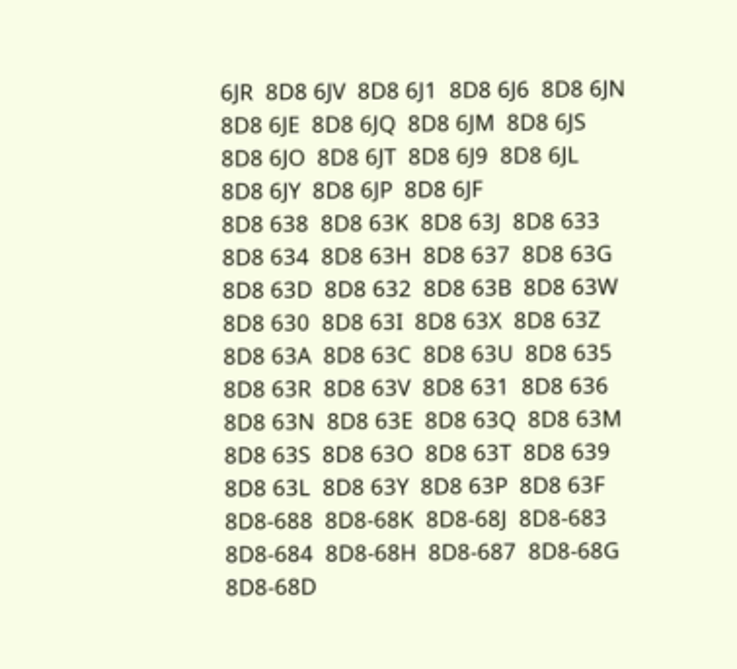6JR  8D8 6JV  8D8 6J1  8D8 6J6  8D8 6JN  8D8 6JE  8D8 6JQ  8D8 6JM  8D8 6JS  8D8 6JO  8D8 6JT  8D8 6J9  8D8 6JL  8D8 6JY  8D8 6JP  8D8 6JF
8D8 638  8D8 63K  8D8 63J  8D8 633  8D8 634  8D8 63H  8D8 637  8D8 63G  8D8 63D  8D8 632  8D8 63B  8D8 63W  8D8 630  8D8 63I  8D8 63X  8D8 63Z  8D8 63A  8D8 63C  8D8 63U  8D8 635  8D8 63R  8D8 63V  8D8 631  8D8 636  8D8 63N  8D8 63E  8D8 63Q  8D8 63M  8D8 63S  8D8 63O  8D8 63T  8D8 639  8D8 63L  8D8 63Y  8D8 63P  8D8 63F
8D8-688  8D8-68K  8D8-68J  8D8-683  8D8-684  8D8-68H  8D8-687  8D8-68G  8D8-68D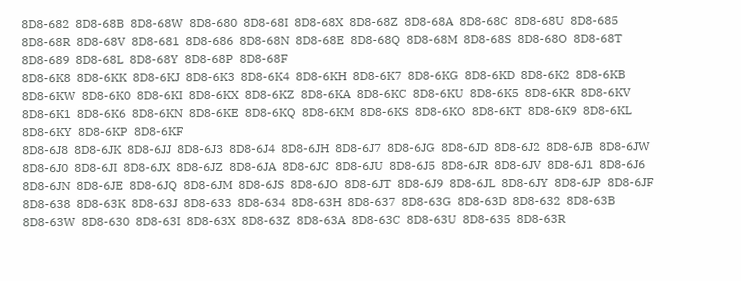8D8-682  8D8-68B  8D8-68W  8D8-680  8D8-68I  8D8-68X  8D8-68Z  8D8-68A  8D8-68C  8D8-68U  8D8-685  8D8-68R  8D8-68V  8D8-681  8D8-686  8D8-68N  8D8-68E  8D8-68Q  8D8-68M  8D8-68S  8D8-68O  8D8-68T  8D8-689  8D8-68L  8D8-68Y  8D8-68P  8D8-68F
8D8-6K8  8D8-6KK  8D8-6KJ  8D8-6K3  8D8-6K4  8D8-6KH  8D8-6K7  8D8-6KG  8D8-6KD  8D8-6K2  8D8-6KB  8D8-6KW  8D8-6K0  8D8-6KI  8D8-6KX  8D8-6KZ  8D8-6KA  8D8-6KC  8D8-6KU  8D8-6K5  8D8-6KR  8D8-6KV  8D8-6K1  8D8-6K6  8D8-6KN  8D8-6KE  8D8-6KQ  8D8-6KM  8D8-6KS  8D8-6KO  8D8-6KT  8D8-6K9  8D8-6KL  8D8-6KY  8D8-6KP  8D8-6KF
8D8-6J8  8D8-6JK  8D8-6JJ  8D8-6J3  8D8-6J4  8D8-6JH  8D8-6J7  8D8-6JG  8D8-6JD  8D8-6J2  8D8-6JB  8D8-6JW  8D8-6J0  8D8-6JI  8D8-6JX  8D8-6JZ  8D8-6JA  8D8-6JC  8D8-6JU  8D8-6J5  8D8-6JR  8D8-6JV  8D8-6J1  8D8-6J6  8D8-6JN  8D8-6JE  8D8-6JQ  8D8-6JM  8D8-6JS  8D8-6JO  8D8-6JT  8D8-6J9  8D8-6JL  8D8-6JY  8D8-6JP  8D8-6JF
8D8-638  8D8-63K  8D8-63J  8D8-633  8D8-634  8D8-63H  8D8-637  8D8-63G  8D8-63D  8D8-632  8D8-63B  8D8-63W  8D8-630  8D8-63I  8D8-63X  8D8-63Z  8D8-63A  8D8-63C  8D8-63U  8D8-635  8D8-63R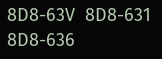8D8-63V  8D8-631  8D8-636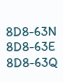8D8-63N  8D8-63E  8D8-63Q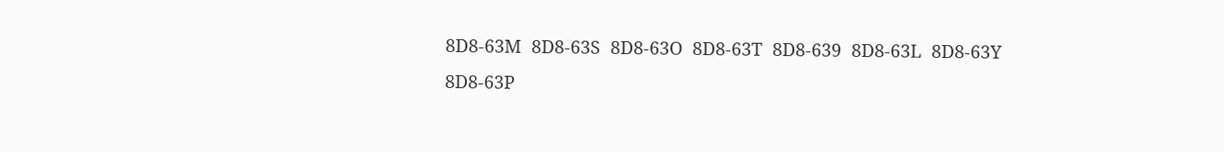8D8-63M  8D8-63S  8D8-63O  8D8-63T  8D8-639  8D8-63L  8D8-63Y  8D8-63P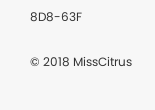8D8-63F

© 2018 MissCitrus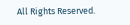All Rights Reserved.